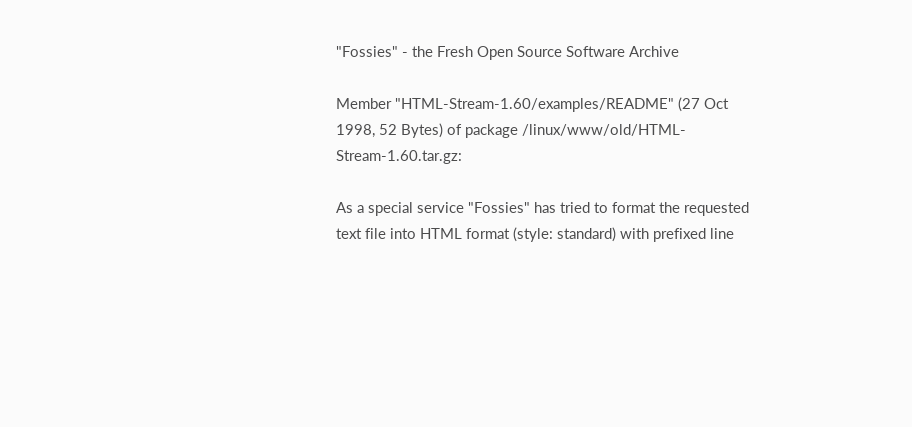"Fossies" - the Fresh Open Source Software Archive

Member "HTML-Stream-1.60/examples/README" (27 Oct 1998, 52 Bytes) of package /linux/www/old/HTML-Stream-1.60.tar.gz:

As a special service "Fossies" has tried to format the requested text file into HTML format (style: standard) with prefixed line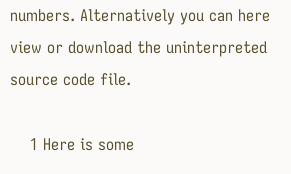numbers. Alternatively you can here view or download the uninterpreted source code file.

    1 Here is some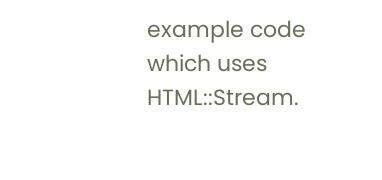example code which uses HTML::Stream.